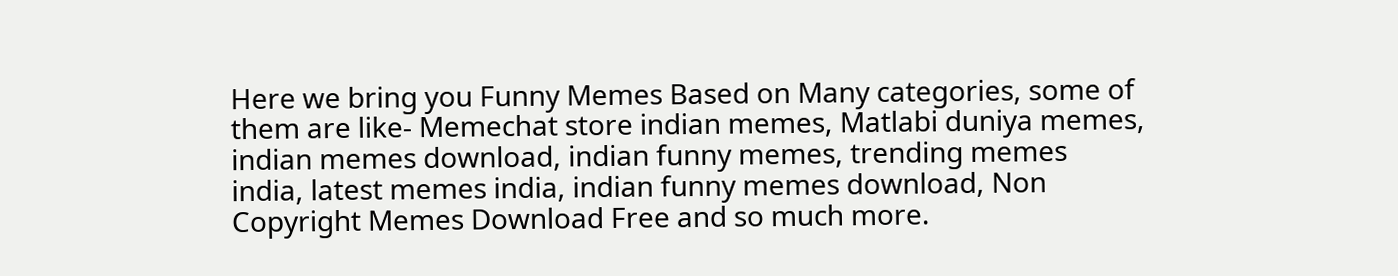Here we bring you Funny Memes Based on Many categories, some of them are like- Memechat store indian memes, Matlabi duniya memes, indian memes download, indian funny memes, trending memes india, latest memes india, indian funny memes download, Non Copyright Memes Download Free and so much more.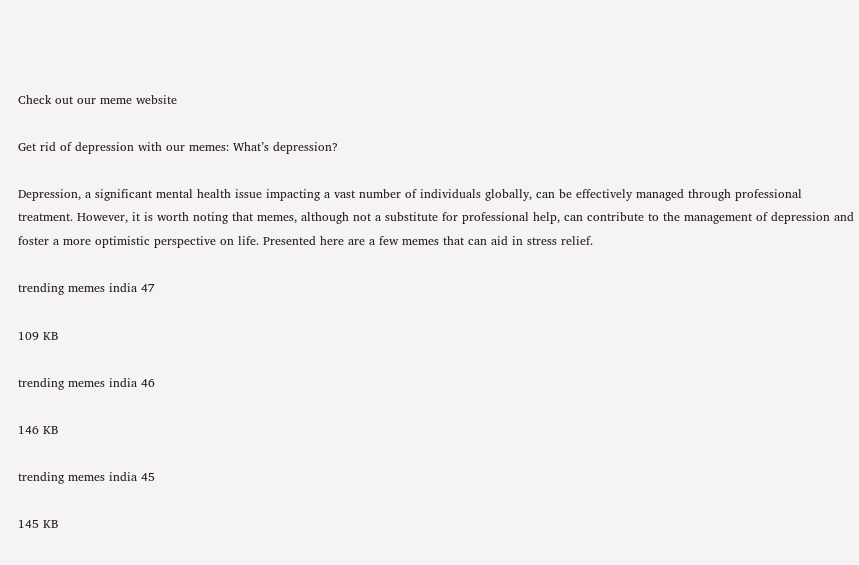Check out our meme website

Get rid of depression with our memes: What’s depression?

Depression, a significant mental health issue impacting a vast number of individuals globally, can be effectively managed through professional treatment. However, it is worth noting that memes, although not a substitute for professional help, can contribute to the management of depression and foster a more optimistic perspective on life. Presented here are a few memes that can aid in stress relief.

trending memes india 47

109 KB

trending memes india 46

146 KB

trending memes india 45

145 KB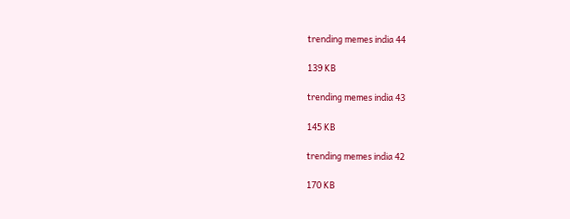trending memes india 44

139 KB

trending memes india 43

145 KB

trending memes india 42

170 KB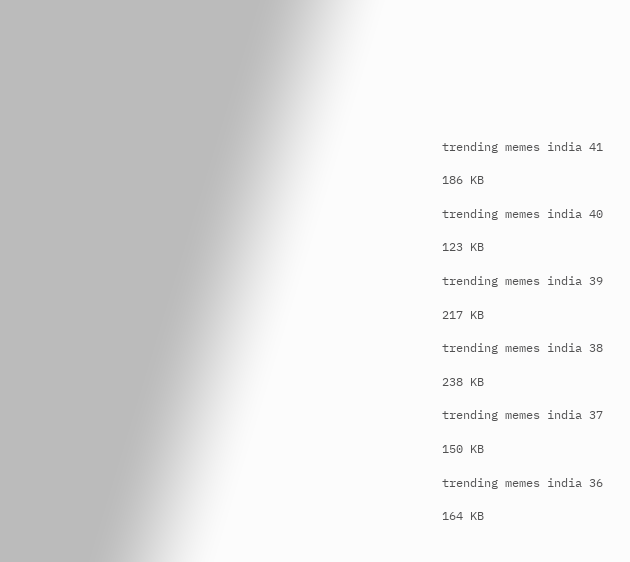trending memes india 41

186 KB

trending memes india 40

123 KB

trending memes india 39

217 KB

trending memes india 38

238 KB

trending memes india 37

150 KB

trending memes india 36

164 KB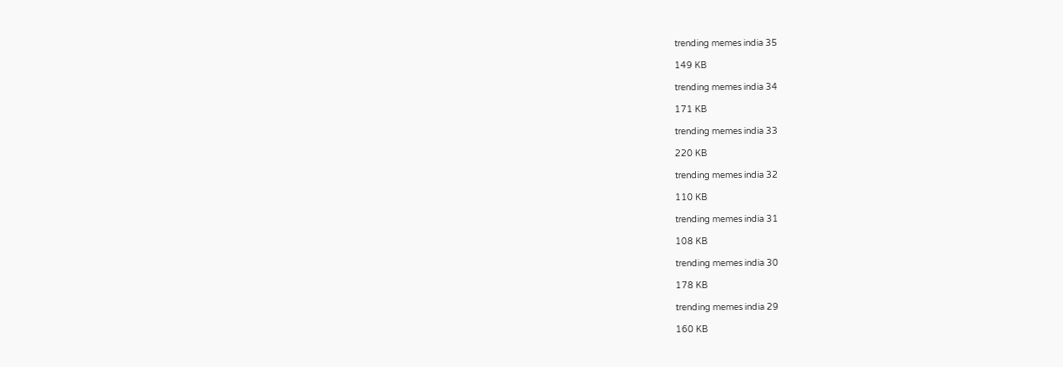trending memes india 35

149 KB

trending memes india 34

171 KB

trending memes india 33

220 KB

trending memes india 32

110 KB

trending memes india 31

108 KB

trending memes india 30

178 KB

trending memes india 29

160 KB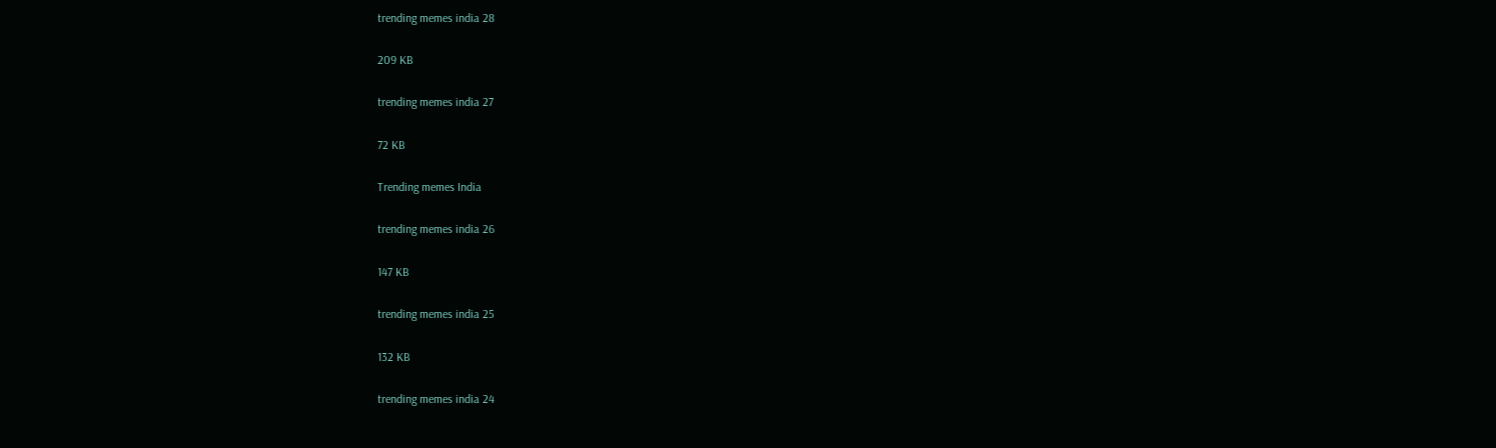trending memes india 28

209 KB

trending memes india 27

72 KB

Trending memes India

trending memes india 26

147 KB

trending memes india 25

132 KB

trending memes india 24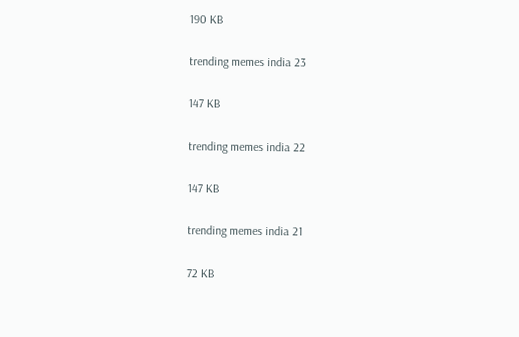190 KB

trending memes india 23

147 KB

trending memes india 22

147 KB

trending memes india 21

72 KB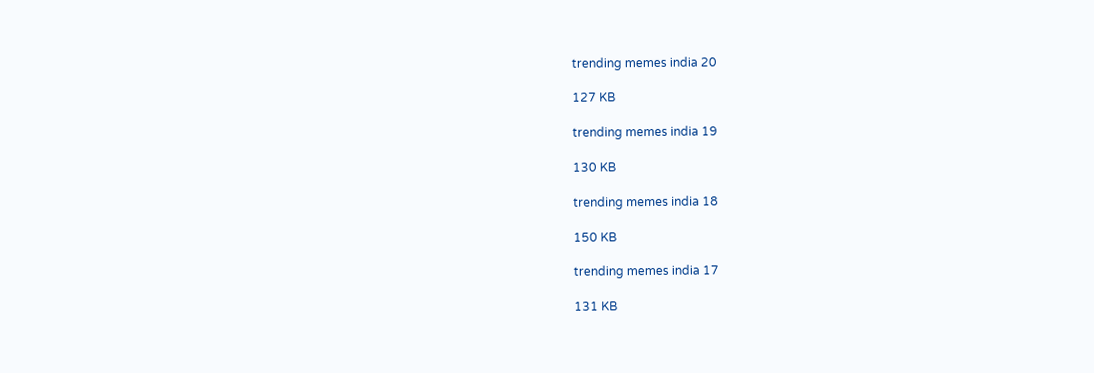trending memes india 20

127 KB

trending memes india 19

130 KB

trending memes india 18

150 KB

trending memes india 17

131 KB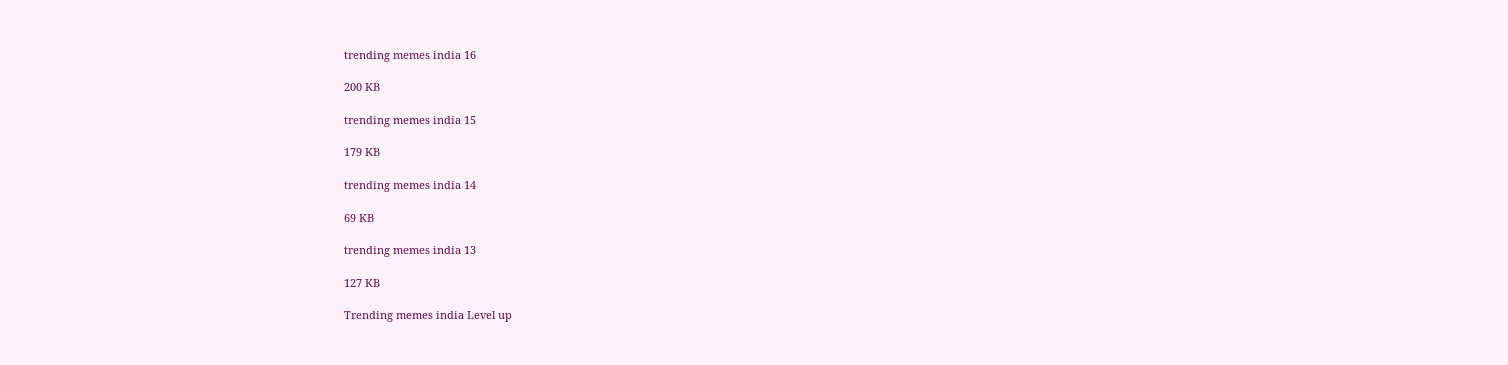trending memes india 16

200 KB

trending memes india 15

179 KB

trending memes india 14

69 KB

trending memes india 13

127 KB

Trending memes india Level up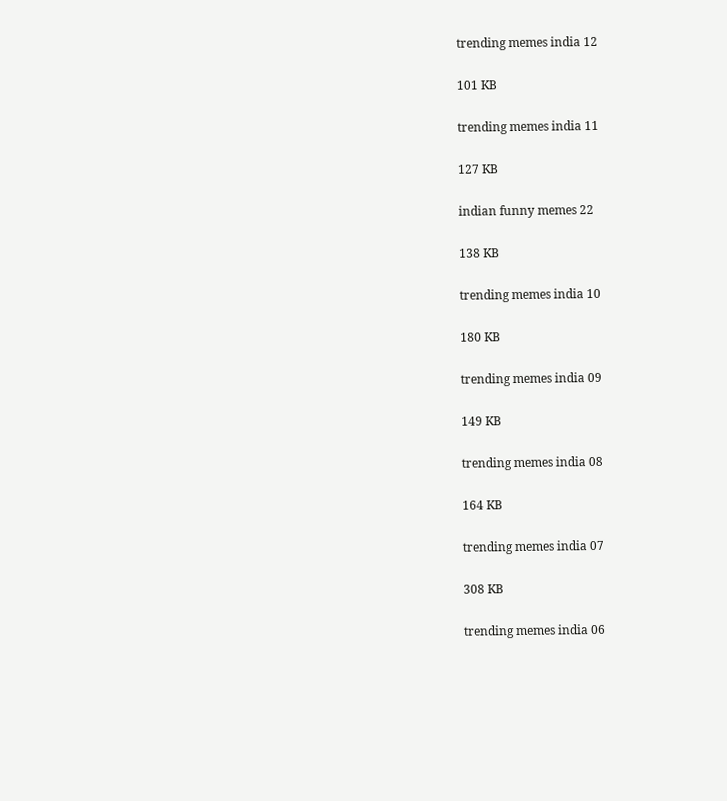trending memes india 12

101 KB

trending memes india 11

127 KB

indian funny memes 22

138 KB

trending memes india 10

180 KB

trending memes india 09

149 KB

trending memes india 08

164 KB

trending memes india 07

308 KB

trending memes india 06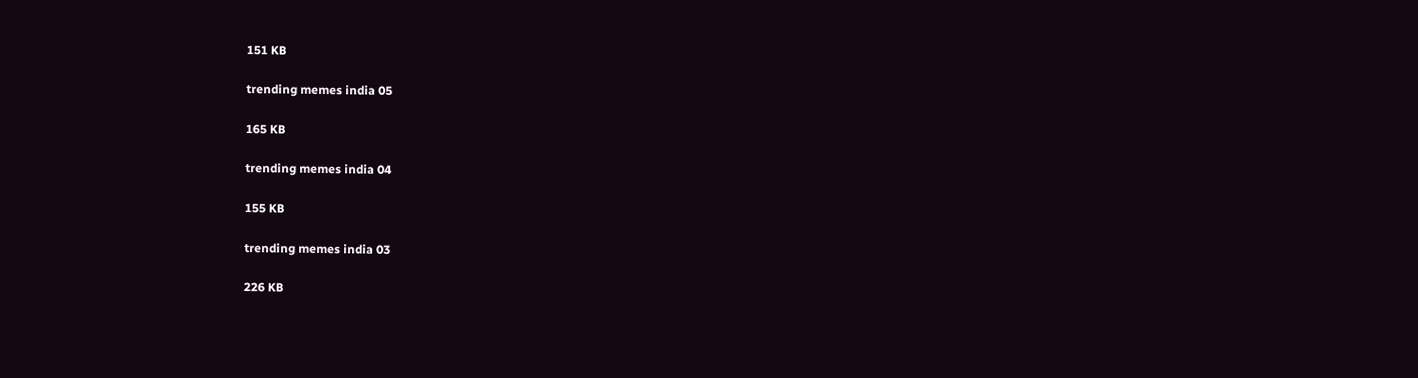151 KB

trending memes india 05

165 KB

trending memes india 04

155 KB

trending memes india 03

226 KB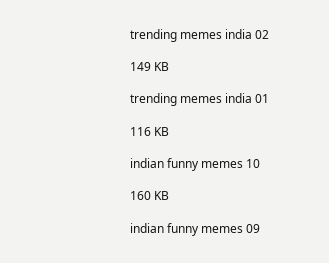trending memes india 02

149 KB

trending memes india 01

116 KB

indian funny memes 10

160 KB

indian funny memes 09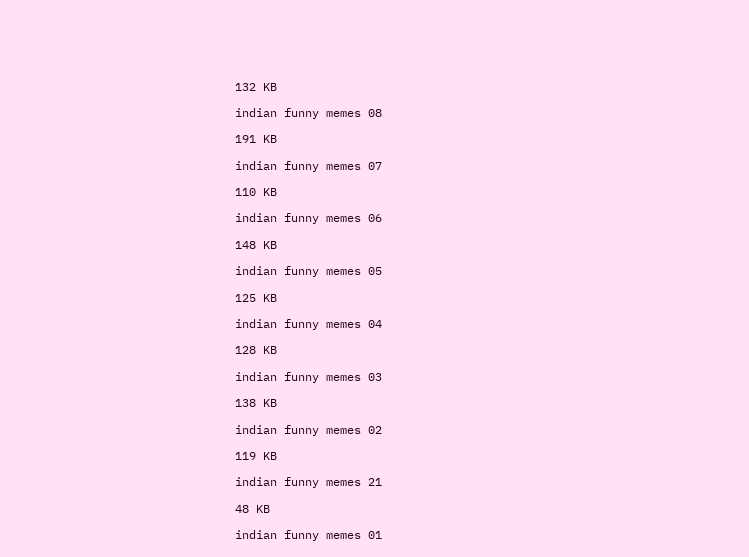132 KB

indian funny memes 08

191 KB

indian funny memes 07

110 KB

indian funny memes 06

148 KB

indian funny memes 05

125 KB

indian funny memes 04

128 KB

indian funny memes 03

138 KB

indian funny memes 02

119 KB

indian funny memes 21

48 KB

indian funny memes 01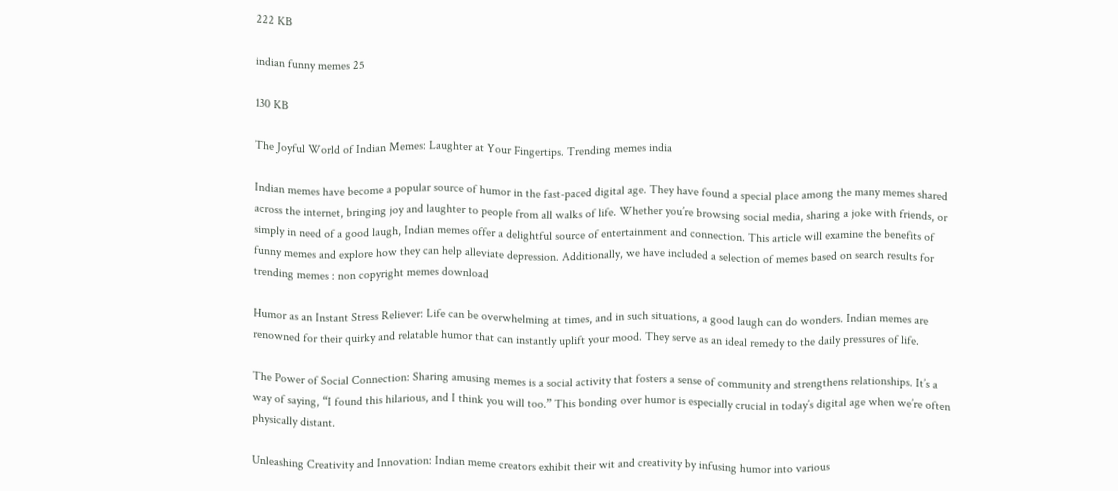222 KB

indian funny memes 25

130 KB

The Joyful World of Indian Memes: Laughter at Your Fingertips. Trending memes india

Indian memes have become a popular source of humor in the fast-paced digital age. They have found a special place among the many memes shared across the internet, bringing joy and laughter to people from all walks of life. Whether you’re browsing social media, sharing a joke with friends, or simply in need of a good laugh, Indian memes offer a delightful source of entertainment and connection. This article will examine the benefits of funny memes and explore how they can help alleviate depression. Additionally, we have included a selection of memes based on search results for trending memes : non copyright memes download

Humor as an Instant Stress Reliever: Life can be overwhelming at times, and in such situations, a good laugh can do wonders. Indian memes are renowned for their quirky and relatable humor that can instantly uplift your mood. They serve as an ideal remedy to the daily pressures of life.

The Power of Social Connection: Sharing amusing memes is a social activity that fosters a sense of community and strengthens relationships. It’s a way of saying, “I found this hilarious, and I think you will too.” This bonding over humor is especially crucial in today’s digital age when we’re often physically distant.

Unleashing Creativity and Innovation: Indian meme creators exhibit their wit and creativity by infusing humor into various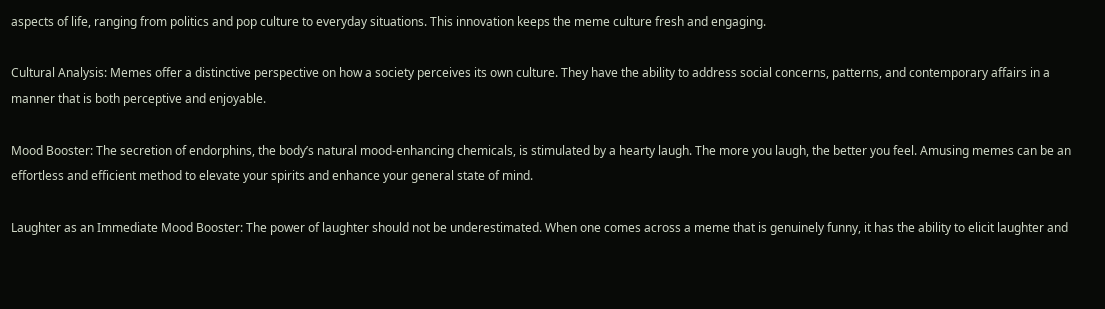aspects of life, ranging from politics and pop culture to everyday situations. This innovation keeps the meme culture fresh and engaging.

Cultural Analysis: Memes offer a distinctive perspective on how a society perceives its own culture. They have the ability to address social concerns, patterns, and contemporary affairs in a manner that is both perceptive and enjoyable.

Mood Booster: The secretion of endorphins, the body’s natural mood-enhancing chemicals, is stimulated by a hearty laugh. The more you laugh, the better you feel. Amusing memes can be an effortless and efficient method to elevate your spirits and enhance your general state of mind.

Laughter as an Immediate Mood Booster: The power of laughter should not be underestimated. When one comes across a meme that is genuinely funny, it has the ability to elicit laughter and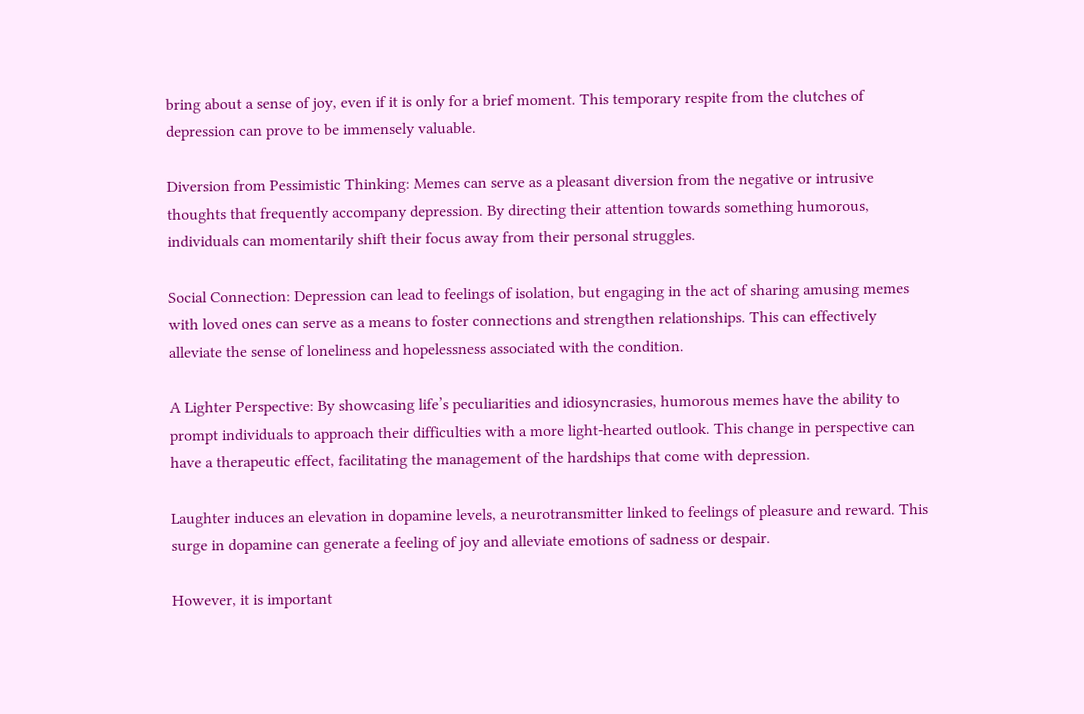bring about a sense of joy, even if it is only for a brief moment. This temporary respite from the clutches of depression can prove to be immensely valuable.

Diversion from Pessimistic Thinking: Memes can serve as a pleasant diversion from the negative or intrusive thoughts that frequently accompany depression. By directing their attention towards something humorous, individuals can momentarily shift their focus away from their personal struggles.

Social Connection: Depression can lead to feelings of isolation, but engaging in the act of sharing amusing memes with loved ones can serve as a means to foster connections and strengthen relationships. This can effectively alleviate the sense of loneliness and hopelessness associated with the condition.

A Lighter Perspective: By showcasing life’s peculiarities and idiosyncrasies, humorous memes have the ability to prompt individuals to approach their difficulties with a more light-hearted outlook. This change in perspective can have a therapeutic effect, facilitating the management of the hardships that come with depression.

Laughter induces an elevation in dopamine levels, a neurotransmitter linked to feelings of pleasure and reward. This surge in dopamine can generate a feeling of joy and alleviate emotions of sadness or despair.

However, it is important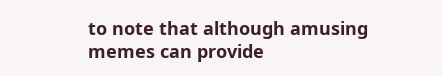to note that although amusing memes can provide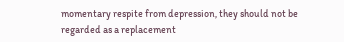momentary respite from depression, they should not be regarded as a replacement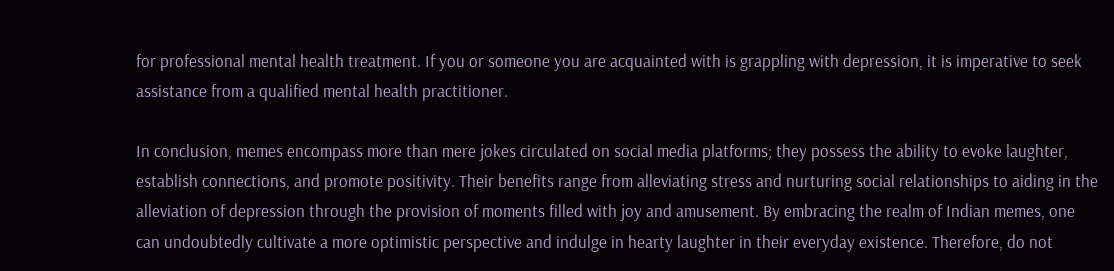for professional mental health treatment. If you or someone you are acquainted with is grappling with depression, it is imperative to seek assistance from a qualified mental health practitioner.

In conclusion, memes encompass more than mere jokes circulated on social media platforms; they possess the ability to evoke laughter, establish connections, and promote positivity. Their benefits range from alleviating stress and nurturing social relationships to aiding in the alleviation of depression through the provision of moments filled with joy and amusement. By embracing the realm of Indian memes, one can undoubtedly cultivate a more optimistic perspective and indulge in hearty laughter in their everyday existence. Therefore, do not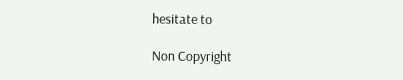hesitate to

Non Copyright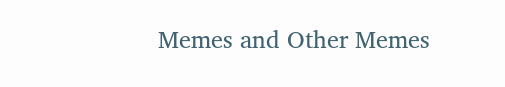Memes and Other Memes